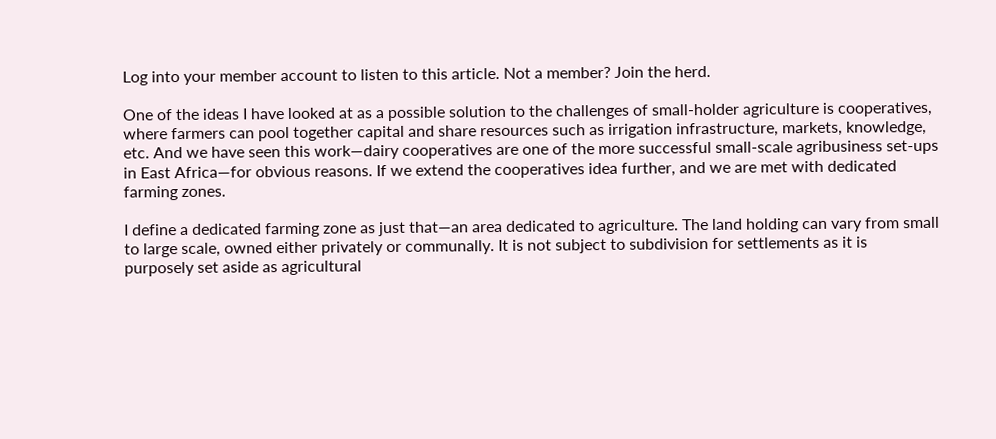Log into your member account to listen to this article. Not a member? Join the herd.

One of the ideas I have looked at as a possible solution to the challenges of small-holder agriculture is cooperatives, where farmers can pool together capital and share resources such as irrigation infrastructure, markets, knowledge, etc. And we have seen this work—dairy cooperatives are one of the more successful small-scale agribusiness set-ups in East Africa—for obvious reasons. If we extend the cooperatives idea further, and we are met with dedicated farming zones.

I define a dedicated farming zone as just that—an area dedicated to agriculture. The land holding can vary from small to large scale, owned either privately or communally. It is not subject to subdivision for settlements as it is purposely set aside as agricultural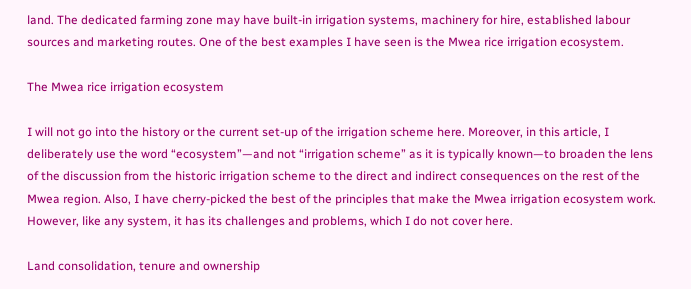land. The dedicated farming zone may have built-in irrigation systems, machinery for hire, established labour sources and marketing routes. One of the best examples I have seen is the Mwea rice irrigation ecosystem.

The Mwea rice irrigation ecosystem

I will not go into the history or the current set-up of the irrigation scheme here. Moreover, in this article, I deliberately use the word “ecosystem”—and not “irrigation scheme” as it is typically known—to broaden the lens of the discussion from the historic irrigation scheme to the direct and indirect consequences on the rest of the Mwea region. Also, I have cherry-picked the best of the principles that make the Mwea irrigation ecosystem work. However, like any system, it has its challenges and problems, which I do not cover here.

Land consolidation, tenure and ownership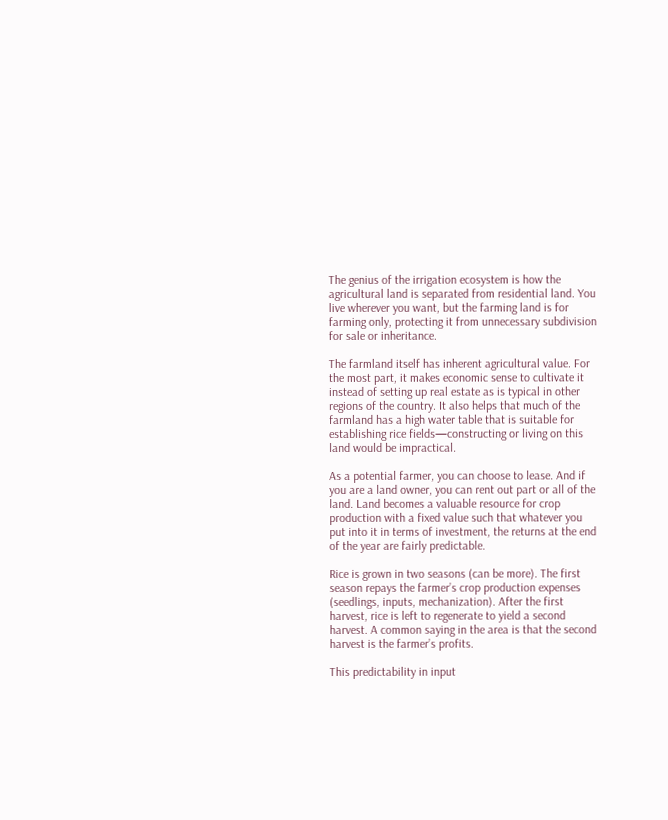The genius of the irrigation ecosystem is how the agricultural land is separated from residential land. You live wherever you want, but the farming land is for farming only, protecting it from unnecessary subdivision for sale or inheritance.

The farmland itself has inherent agricultural value. For the most part, it makes economic sense to cultivate it instead of setting up real estate as is typical in other regions of the country. It also helps that much of the farmland has a high water table that is suitable for establishing rice fields—constructing or living on this land would be impractical.

As a potential farmer, you can choose to lease. And if you are a land owner, you can rent out part or all of the land. Land becomes a valuable resource for crop production with a fixed value such that whatever you put into it in terms of investment, the returns at the end of the year are fairly predictable.

Rice is grown in two seasons (can be more). The first season repays the farmer’s crop production expenses (seedlings, inputs, mechanization). After the first harvest, rice is left to regenerate to yield a second harvest. A common saying in the area is that the second harvest is the farmer’s profits.

This predictability in input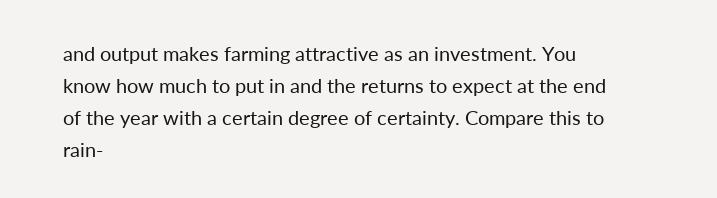and output makes farming attractive as an investment. You know how much to put in and the returns to expect at the end of the year with a certain degree of certainty. Compare this to rain-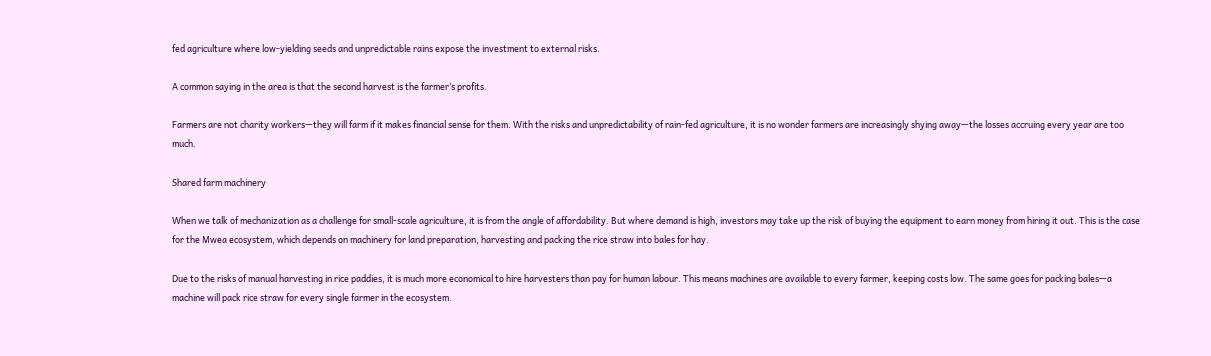fed agriculture where low-yielding seeds and unpredictable rains expose the investment to external risks.

A common saying in the area is that the second harvest is the farmer’s profits.

Farmers are not charity workers—they will farm if it makes financial sense for them. With the risks and unpredictability of rain-fed agriculture, it is no wonder farmers are increasingly shying away—the losses accruing every year are too much.

Shared farm machinery

When we talk of mechanization as a challenge for small-scale agriculture, it is from the angle of affordability. But where demand is high, investors may take up the risk of buying the equipment to earn money from hiring it out. This is the case for the Mwea ecosystem, which depends on machinery for land preparation, harvesting and packing the rice straw into bales for hay.

Due to the risks of manual harvesting in rice paddies, it is much more economical to hire harvesters than pay for human labour. This means machines are available to every farmer, keeping costs low. The same goes for packing bales—a machine will pack rice straw for every single farmer in the ecosystem.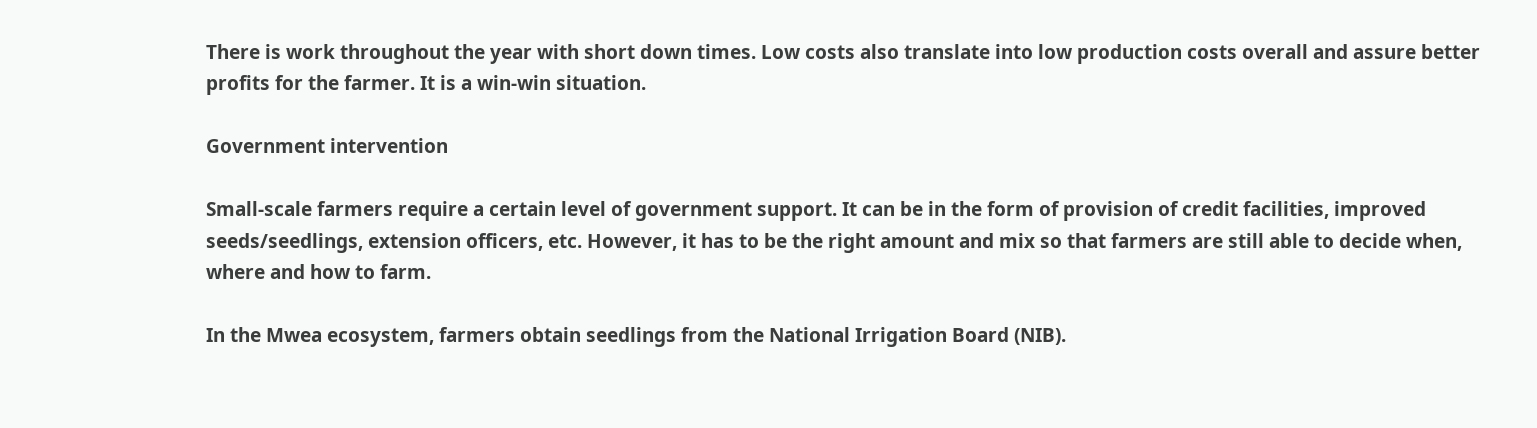There is work throughout the year with short down times. Low costs also translate into low production costs overall and assure better profits for the farmer. It is a win-win situation.

Government intervention

Small-scale farmers require a certain level of government support. It can be in the form of provision of credit facilities, improved seeds/seedlings, extension officers, etc. However, it has to be the right amount and mix so that farmers are still able to decide when, where and how to farm.

In the Mwea ecosystem, farmers obtain seedlings from the National Irrigation Board (NIB).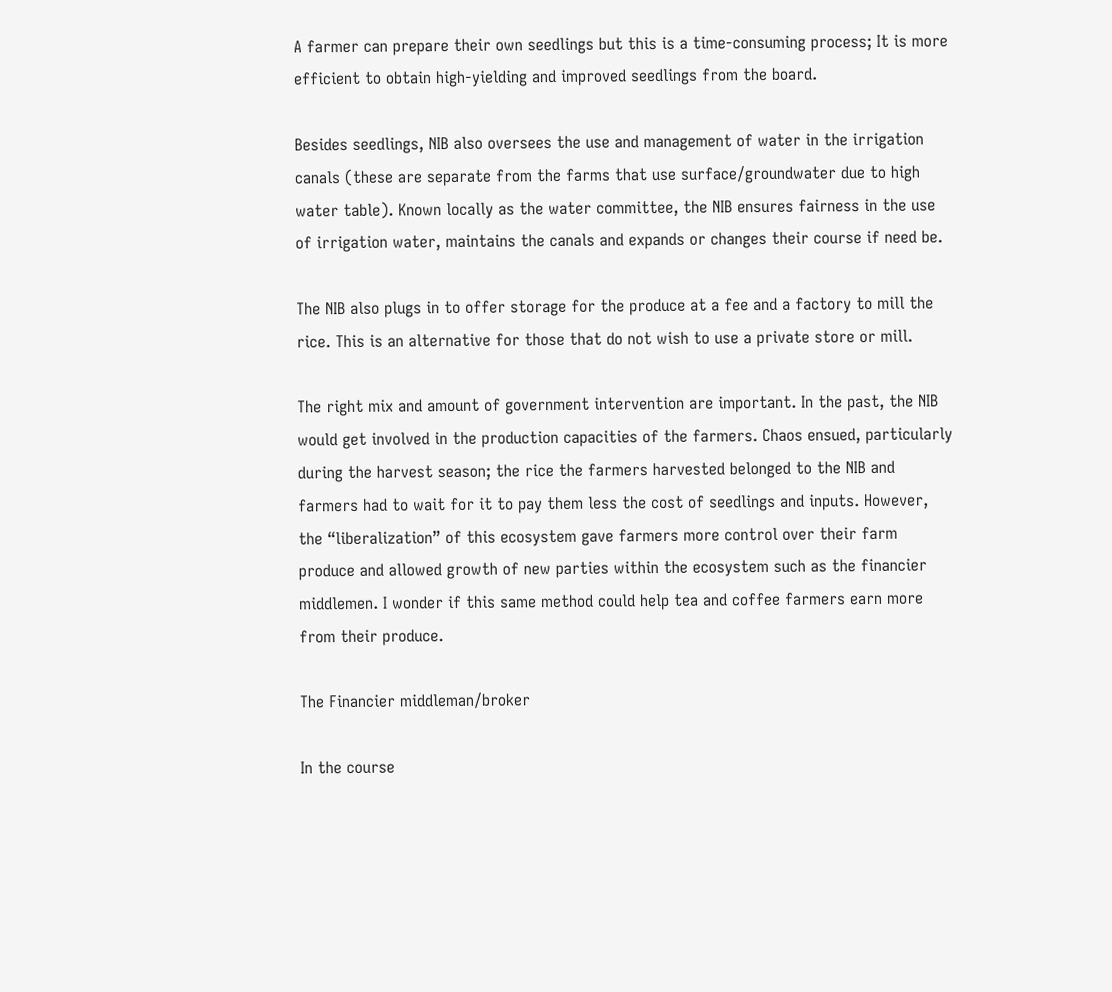A farmer can prepare their own seedlings but this is a time-consuming process; It is more efficient to obtain high-yielding and improved seedlings from the board.

Besides seedlings, NIB also oversees the use and management of water in the irrigation canals (these are separate from the farms that use surface/groundwater due to high water table). Known locally as the water committee, the NIB ensures fairness in the use of irrigation water, maintains the canals and expands or changes their course if need be.

The NIB also plugs in to offer storage for the produce at a fee and a factory to mill the rice. This is an alternative for those that do not wish to use a private store or mill.

The right mix and amount of government intervention are important. In the past, the NIB would get involved in the production capacities of the farmers. Chaos ensued, particularly during the harvest season; the rice the farmers harvested belonged to the NIB and farmers had to wait for it to pay them less the cost of seedlings and inputs. However, the “liberalization” of this ecosystem gave farmers more control over their farm produce and allowed growth of new parties within the ecosystem such as the financier middlemen. I wonder if this same method could help tea and coffee farmers earn more from their produce.

The Financier middleman/broker

In the course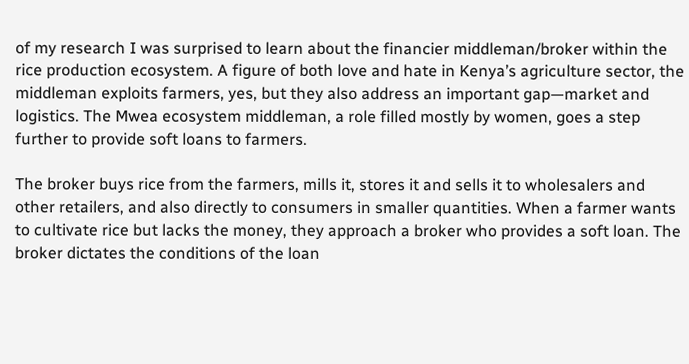of my research I was surprised to learn about the financier middleman/broker within the rice production ecosystem. A figure of both love and hate in Kenya’s agriculture sector, the middleman exploits farmers, yes, but they also address an important gap—market and logistics. The Mwea ecosystem middleman, a role filled mostly by women, goes a step further to provide soft loans to farmers.

The broker buys rice from the farmers, mills it, stores it and sells it to wholesalers and other retailers, and also directly to consumers in smaller quantities. When a farmer wants to cultivate rice but lacks the money, they approach a broker who provides a soft loan. The broker dictates the conditions of the loan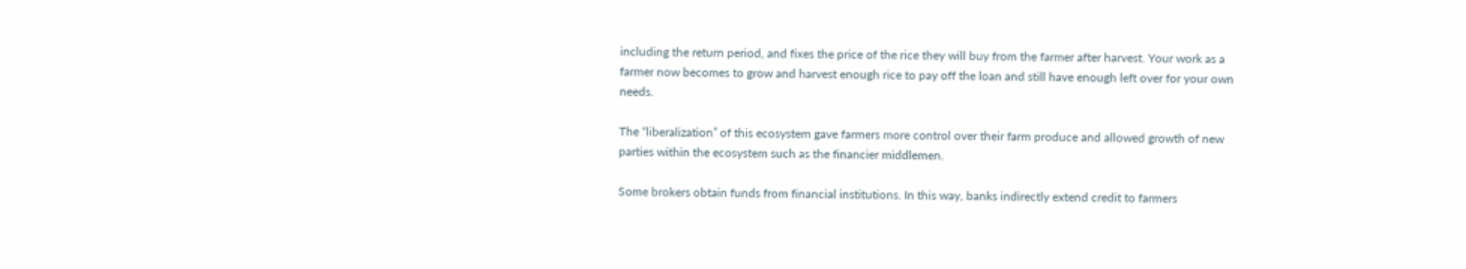including the return period, and fixes the price of the rice they will buy from the farmer after harvest. Your work as a farmer now becomes to grow and harvest enough rice to pay off the loan and still have enough left over for your own needs.

The “liberalization” of this ecosystem gave farmers more control over their farm produce and allowed growth of new parties within the ecosystem such as the financier middlemen.

Some brokers obtain funds from financial institutions. In this way, banks indirectly extend credit to farmers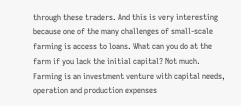through these traders. And this is very interesting because one of the many challenges of small-scale farming is access to loans. What can you do at the farm if you lack the initial capital? Not much. Farming is an investment venture with capital needs, operation and production expenses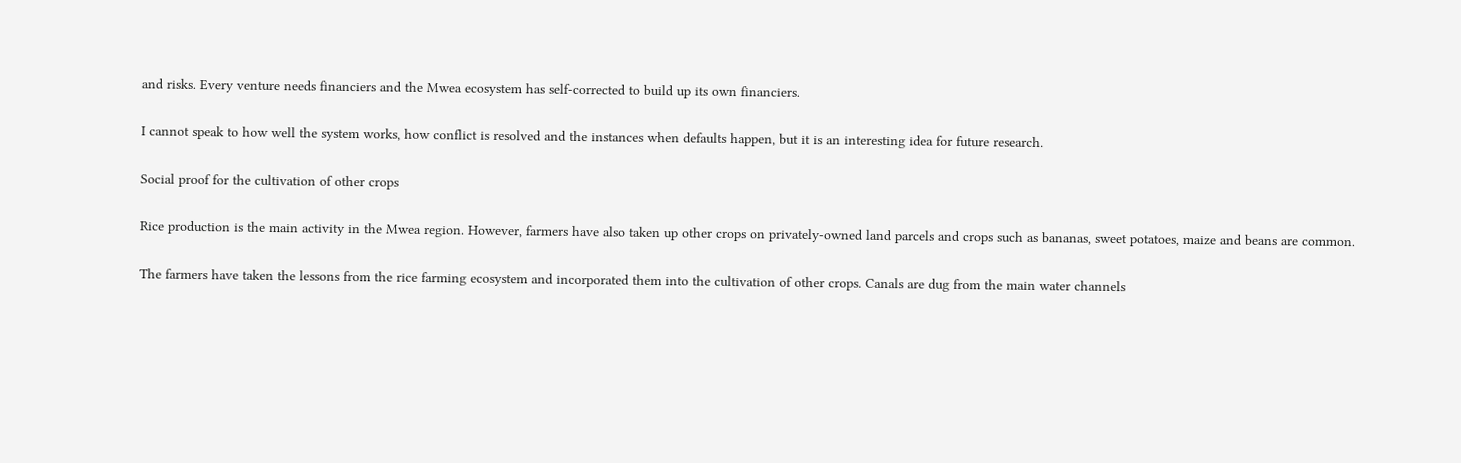and risks. Every venture needs financiers and the Mwea ecosystem has self-corrected to build up its own financiers.

I cannot speak to how well the system works, how conflict is resolved and the instances when defaults happen, but it is an interesting idea for future research.

Social proof for the cultivation of other crops

Rice production is the main activity in the Mwea region. However, farmers have also taken up other crops on privately-owned land parcels and crops such as bananas, sweet potatoes, maize and beans are common.

The farmers have taken the lessons from the rice farming ecosystem and incorporated them into the cultivation of other crops. Canals are dug from the main water channels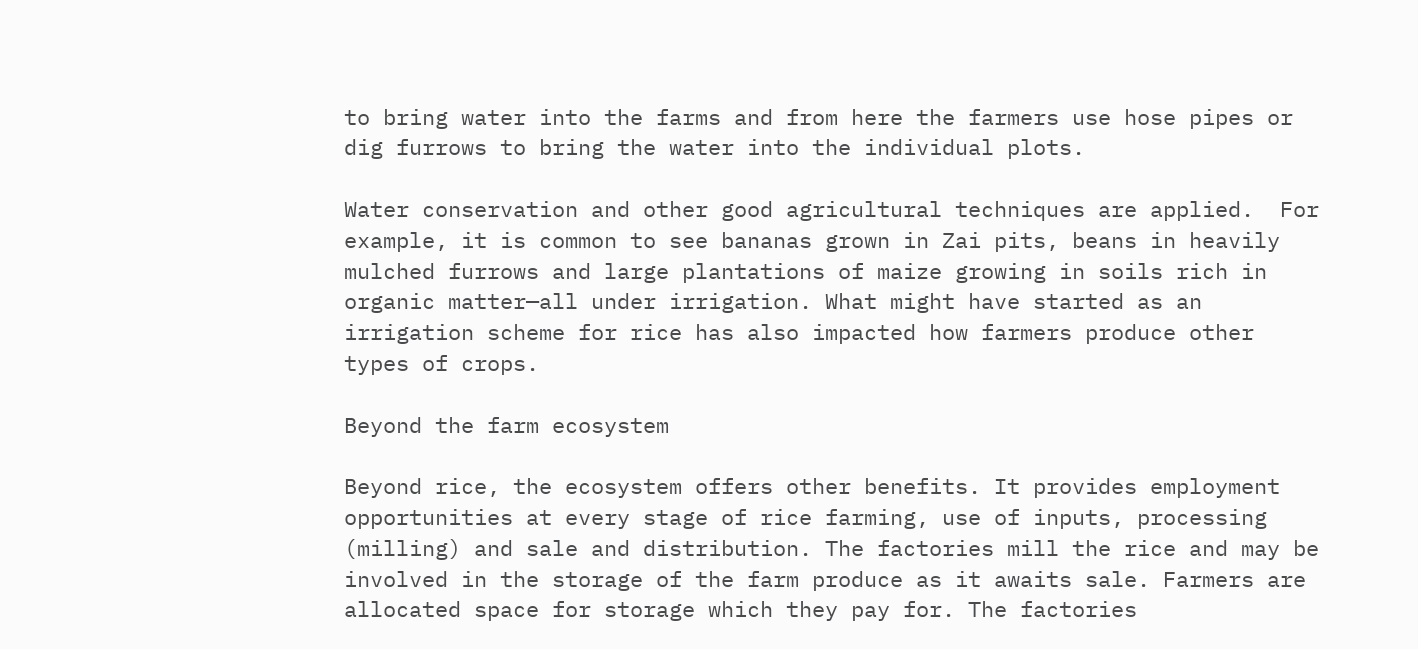to bring water into the farms and from here the farmers use hose pipes or dig furrows to bring the water into the individual plots.

Water conservation and other good agricultural techniques are applied.  For example, it is common to see bananas grown in Zai pits, beans in heavily mulched furrows and large plantations of maize growing in soils rich in organic matter—all under irrigation. What might have started as an irrigation scheme for rice has also impacted how farmers produce other types of crops.

Beyond the farm ecosystem

Beyond rice, the ecosystem offers other benefits. It provides employment opportunities at every stage of rice farming, use of inputs, processing (milling) and sale and distribution. The factories mill the rice and may be involved in the storage of the farm produce as it awaits sale. Farmers are allocated space for storage which they pay for. The factories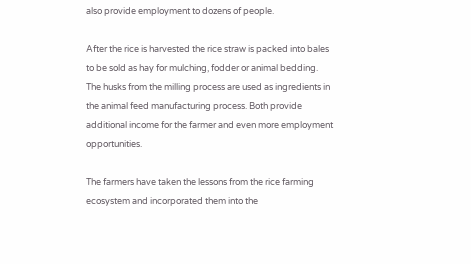also provide employment to dozens of people.

After the rice is harvested the rice straw is packed into bales to be sold as hay for mulching, fodder or animal bedding. The husks from the milling process are used as ingredients in the animal feed manufacturing process. Both provide additional income for the farmer and even more employment opportunities.

The farmers have taken the lessons from the rice farming ecosystem and incorporated them into the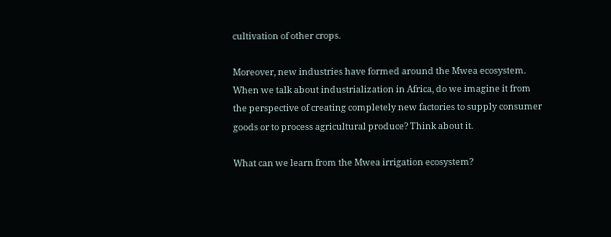cultivation of other crops.

Moreover, new industries have formed around the Mwea ecosystem.  When we talk about industrialization in Africa, do we imagine it from the perspective of creating completely new factories to supply consumer goods or to process agricultural produce? Think about it.

What can we learn from the Mwea irrigation ecosystem?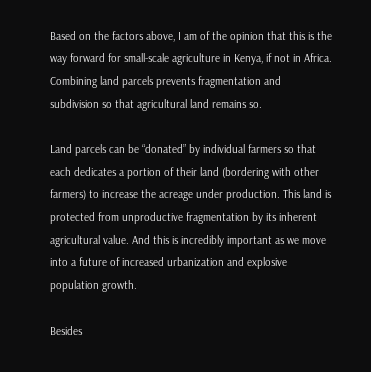Based on the factors above, I am of the opinion that this is the way forward for small-scale agriculture in Kenya, if not in Africa. Combining land parcels prevents fragmentation and subdivision so that agricultural land remains so.

Land parcels can be “donated” by individual farmers so that each dedicates a portion of their land (bordering with other farmers) to increase the acreage under production. This land is protected from unproductive fragmentation by its inherent agricultural value. And this is incredibly important as we move into a future of increased urbanization and explosive population growth.

Besides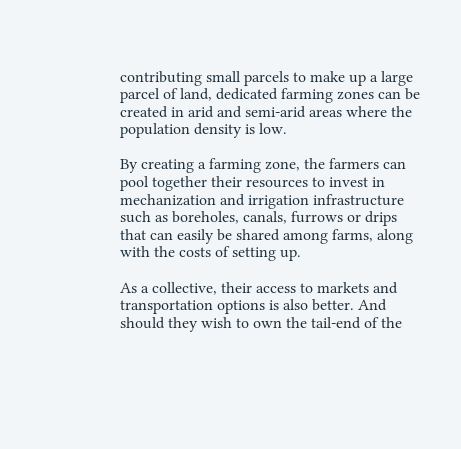contributing small parcels to make up a large parcel of land, dedicated farming zones can be created in arid and semi-arid areas where the population density is low.

By creating a farming zone, the farmers can pool together their resources to invest in mechanization and irrigation infrastructure such as boreholes, canals, furrows or drips that can easily be shared among farms, along with the costs of setting up.

As a collective, their access to markets and transportation options is also better. And should they wish to own the tail-end of the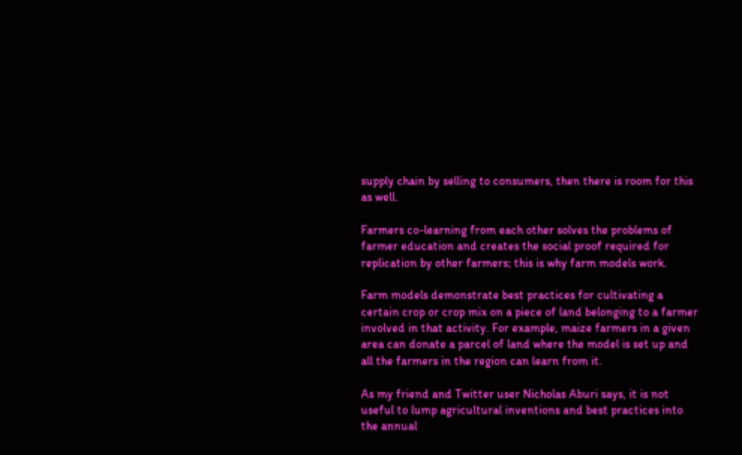supply chain by selling to consumers, then there is room for this as well.

Farmers co-learning from each other solves the problems of farmer education and creates the social proof required for replication by other farmers; this is why farm models work.

Farm models demonstrate best practices for cultivating a certain crop or crop mix on a piece of land belonging to a farmer involved in that activity. For example, maize farmers in a given area can donate a parcel of land where the model is set up and all the farmers in the region can learn from it.

As my friend and Twitter user Nicholas Aburi says, it is not useful to lump agricultural inventions and best practices into the annual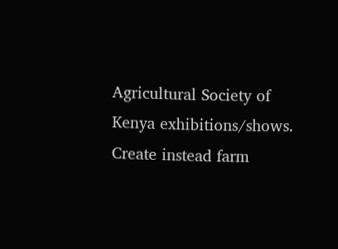Agricultural Society of Kenya exhibitions/shows. Create instead farm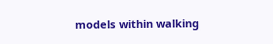models within walking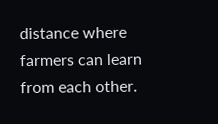distance where farmers can learn from each other.